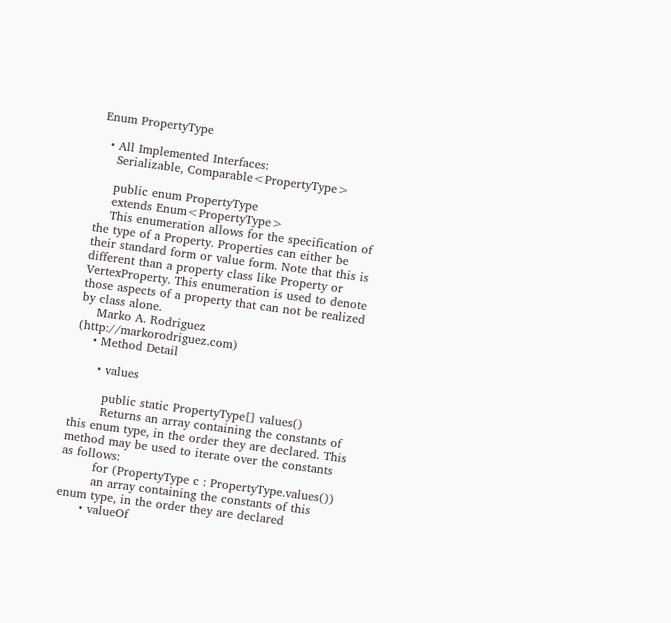Enum PropertyType

  • All Implemented Interfaces:
    Serializable, Comparable<PropertyType>

    public enum PropertyType
    extends Enum<PropertyType>
    This enumeration allows for the specification of the type of a Property. Properties can either be their standard form or value form. Note that this is different than a property class like Property or VertexProperty. This enumeration is used to denote those aspects of a property that can not be realized by class alone.
    Marko A. Rodriguez (http://markorodriguez.com)
    • Method Detail

      • values

        public static PropertyType[] values()
        Returns an array containing the constants of this enum type, in the order they are declared. This method may be used to iterate over the constants as follows:
        for (PropertyType c : PropertyType.values())
        an array containing the constants of this enum type, in the order they are declared
      • valueOf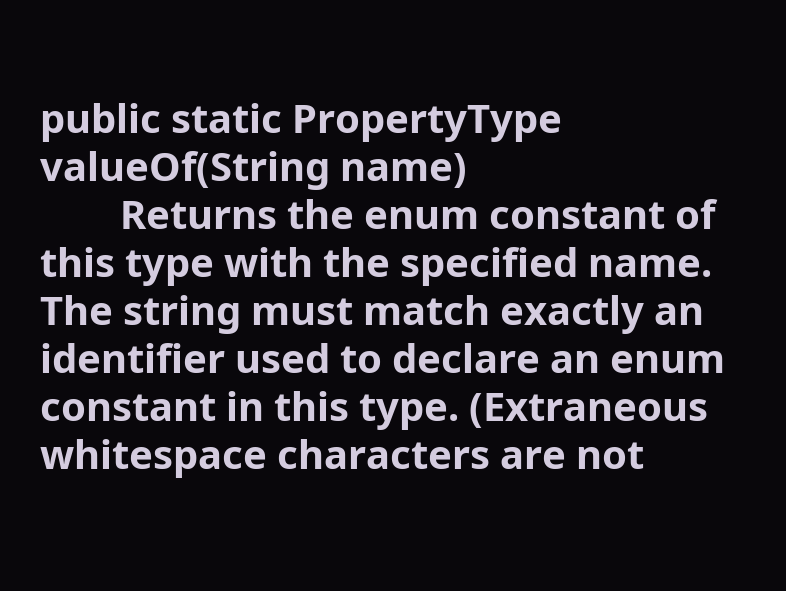public static PropertyType valueOf(String name)
        Returns the enum constant of this type with the specified name. The string must match exactly an identifier used to declare an enum constant in this type. (Extraneous whitespace characters are not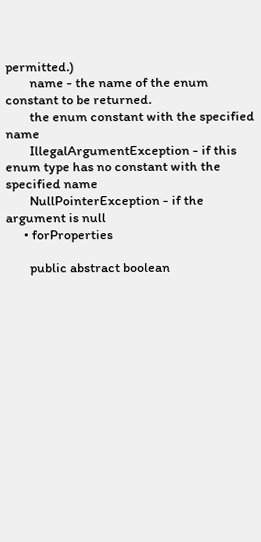permitted.)
        name - the name of the enum constant to be returned.
        the enum constant with the specified name
        IllegalArgumentException - if this enum type has no constant with the specified name
        NullPointerException - if the argument is null
      • forProperties

        public abstract boolean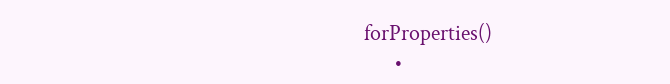forProperties()
      •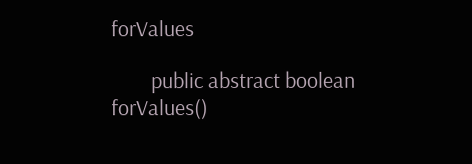forValues

        public abstract boolean forValues()